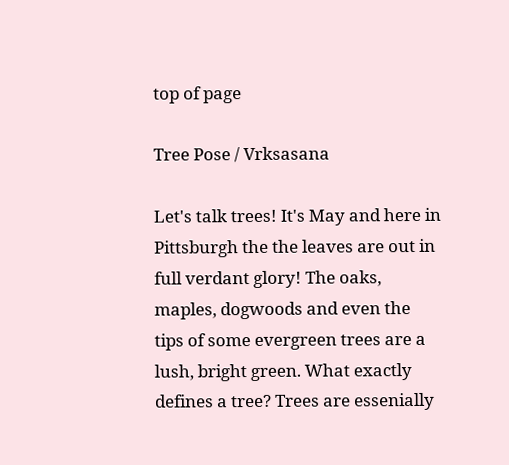top of page

Tree Pose / Vrksasana

Let's talk trees! It's May and here in Pittsburgh the the leaves are out in full verdant glory! The oaks, maples, dogwoods and even the tips of some evergreen trees are a lush, bright green. What exactly defines a tree? Trees are essenially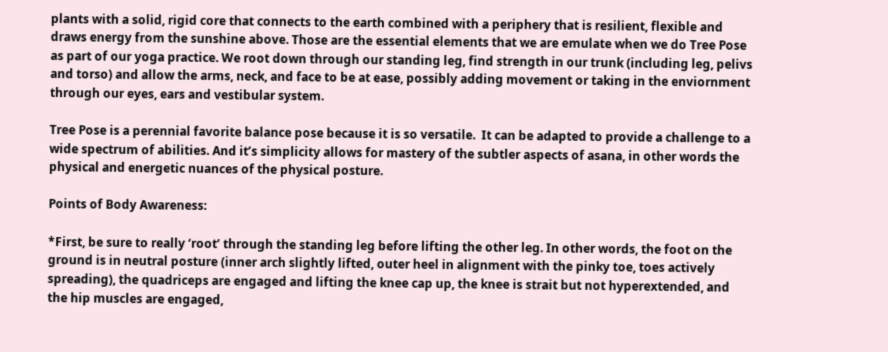plants with a solid, rigid core that connects to the earth combined with a periphery that is resilient, flexible and draws energy from the sunshine above. Those are the essential elements that we are emulate when we do Tree Pose as part of our yoga practice. We root down through our standing leg, find strength in our trunk (including leg, pelivs and torso) and allow the arms, neck, and face to be at ease, possibly adding movement or taking in the enviornment through our eyes, ears and vestibular system.

Tree Pose is a perennial favorite balance pose because it is so versatile.  It can be adapted to provide a challenge to a wide spectrum of abilities. And it’s simplicity allows for mastery of the subtler aspects of asana, in other words the physical and energetic nuances of the physical posture.

Points of Body Awareness:

*First, be sure to really ‘root’ through the standing leg before lifting the other leg. In other words, the foot on the ground is in neutral posture (inner arch slightly lifted, outer heel in alignment with the pinky toe, toes actively spreading), the quadriceps are engaged and lifting the knee cap up, the knee is strait but not hyperextended, and the hip muscles are engaged,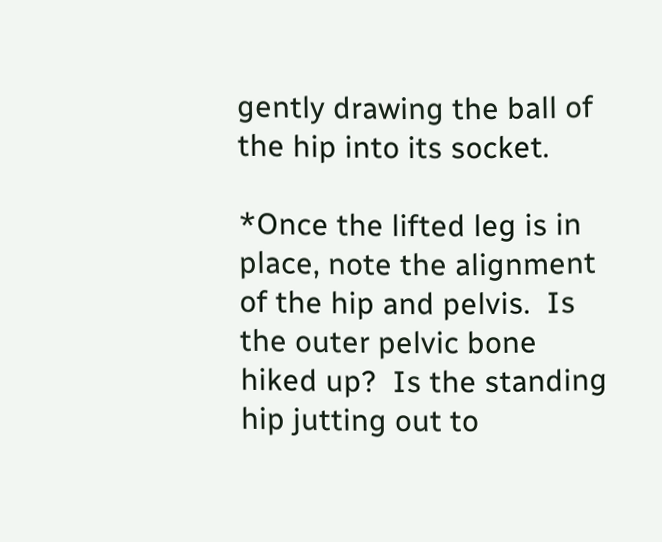gently drawing the ball of the hip into its socket.

*Once the lifted leg is in place, note the alignment of the hip and pelvis.  Is the outer pelvic bone hiked up?  Is the standing hip jutting out to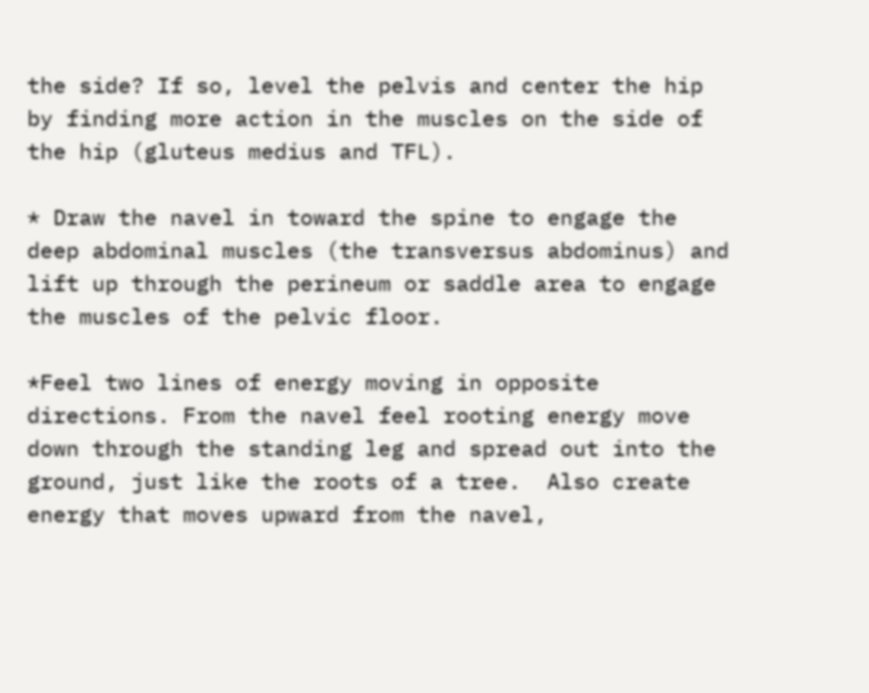the side? If so, level the pelvis and center the hip by finding more action in the muscles on the side of the hip (gluteus medius and TFL).

* Draw the navel in toward the spine to engage the deep abdominal muscles (the transversus abdominus) and lift up through the perineum or saddle area to engage the muscles of the pelvic floor.

*Feel two lines of energy moving in opposite directions. From the navel feel rooting energy move down through the standing leg and spread out into the ground, just like the roots of a tree.  Also create energy that moves upward from the navel,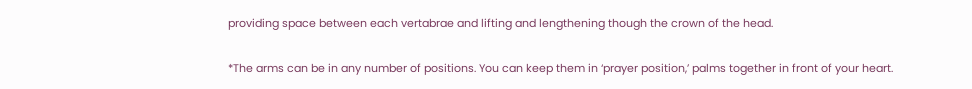providing space between each vertabrae and lifting and lengthening though the crown of the head.

*The arms can be in any number of positions. You can keep them in ‘prayer position,’ palms together in front of your heart.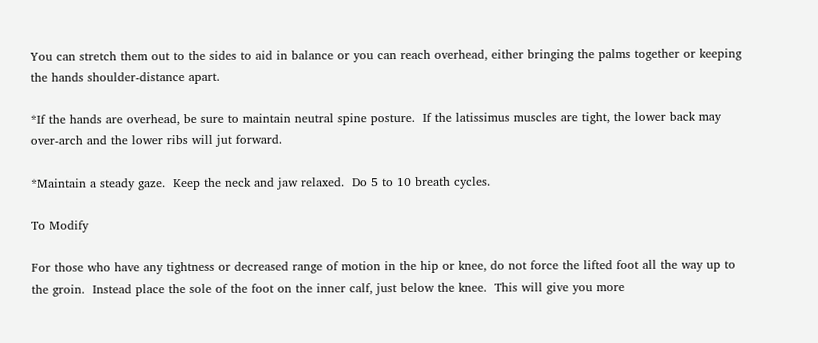You can stretch them out to the sides to aid in balance or you can reach overhead, either bringing the palms together or keeping the hands shoulder-distance apart.

*If the hands are overhead, be sure to maintain neutral spine posture.  If the latissimus muscles are tight, the lower back may over-arch and the lower ribs will jut forward.

*Maintain a steady gaze.  Keep the neck and jaw relaxed.  Do 5 to 10 breath cycles.

To Modify

For those who have any tightness or decreased range of motion in the hip or knee, do not force the lifted foot all the way up to the groin.  Instead place the sole of the foot on the inner calf, just below the knee.  This will give you more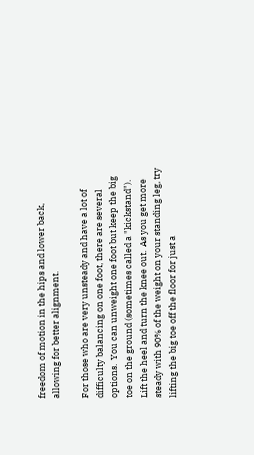freedom of motion in the hips and lower back, allowing for better alignment.

For those who are very unsteady and have a lot of difficulty balancing on one foot, there are several options.  You can unweight one foot but keep the big toe on the ground (sometimes called a "kickstand"). Lift the heel and turn the knee out.  As you get more steady with 90% of the weight on your standing leg, try lifting the big toe off the floor for just a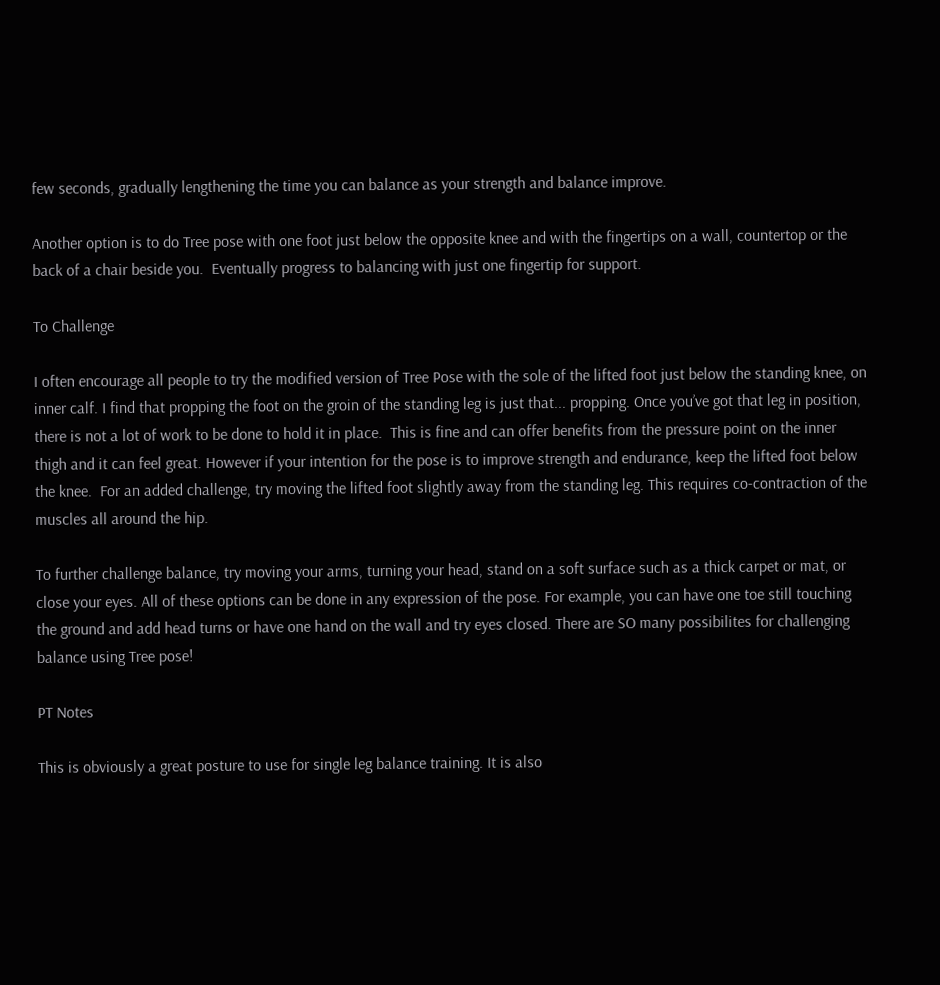few seconds, gradually lengthening the time you can balance as your strength and balance improve.

Another option is to do Tree pose with one foot just below the opposite knee and with the fingertips on a wall, countertop or the back of a chair beside you.  Eventually progress to balancing with just one fingertip for support.

To Challenge

I often encourage all people to try the modified version of Tree Pose with the sole of the lifted foot just below the standing knee, on inner calf. I find that propping the foot on the groin of the standing leg is just that... propping. Once you’ve got that leg in position, there is not a lot of work to be done to hold it in place.  This is fine and can offer benefits from the pressure point on the inner thigh and it can feel great. However if your intention for the pose is to improve strength and endurance, keep the lifted foot below the knee.  For an added challenge, try moving the lifted foot slightly away from the standing leg. This requires co-contraction of the muscles all around the hip.

To further challenge balance, try moving your arms, turning your head, stand on a soft surface such as a thick carpet or mat, or close your eyes. All of these options can be done in any expression of the pose. For example, you can have one toe still touching the ground and add head turns or have one hand on the wall and try eyes closed. There are SO many possibilites for challenging balance using Tree pose!

PT Notes

This is obviously a great posture to use for single leg balance training. It is also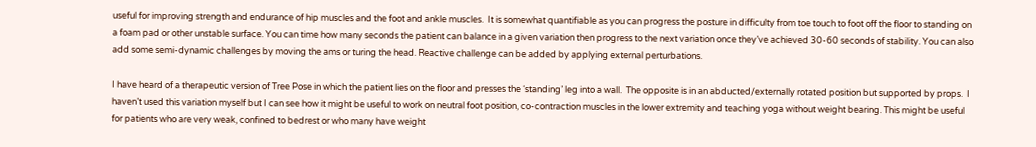useful for improving strength and endurance of hip muscles and the foot and ankle muscles.  It is somewhat quantifiable as you can progress the posture in difficulty from toe touch to foot off the floor to standing on a foam pad or other unstable surface. You can time how many seconds the patient can balance in a given variation then progress to the next variation once they’ve achieved 30-60 seconds of stability. You can also add some semi-dynamic challenges by moving the ams or turing the head. Reactive challenge can be added by applying external perturbations.

I have heard of a therapeutic version of Tree Pose in which the patient lies on the floor and presses the ‘standing’ leg into a wall.  The opposite is in an abducted/externally rotated position but supported by props.  I haven’t used this variation myself but I can see how it might be useful to work on neutral foot position, co-contraction muscles in the lower extremity and teaching yoga without weight bearing. This might be useful for patients who are very weak, confined to bedrest or who many have weight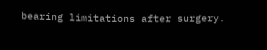bearing limitations after surgery.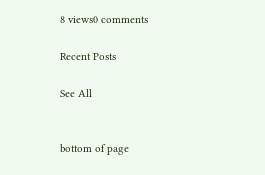8 views0 comments

Recent Posts

See All


bottom of page